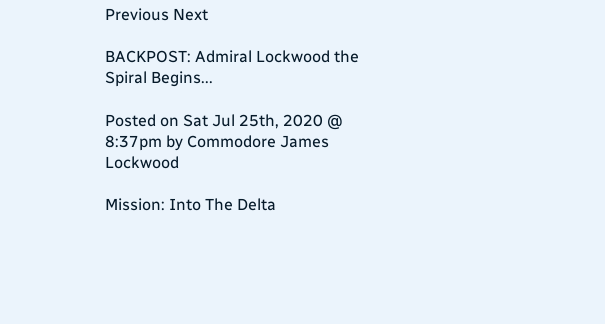Previous Next

BACKPOST: Admiral Lockwood the Spiral Begins...

Posted on Sat Jul 25th, 2020 @ 8:37pm by Commodore James Lockwood

Mission: Into The Delta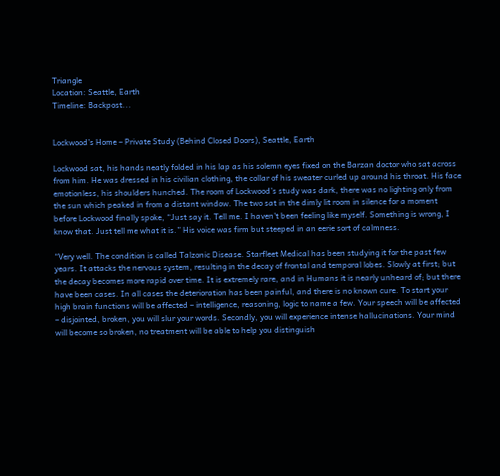Triangle
Location: Seattle, Earth
Timeline: Backpost...


Lockwood’s Home – Private Study (Behind Closed Doors), Seattle, Earth

Lockwood sat, his hands neatly folded in his lap as his solemn eyes fixed on the Barzan doctor who sat across from him. He was dressed in his civilian clothing, the collar of his sweater curled up around his throat. His face emotionless, his shoulders hunched. The room of Lockwood’s study was dark, there was no lighting only from the sun which peaked in from a distant window. The two sat in the dimly lit room in silence for a moment before Lockwood finally spoke, “Just say it. Tell me. I haven't been feeling like myself. Something is wrong, I know that. Just tell me what it is.” His voice was firm but steeped in an eerie sort of calmness.

“Very well. The condition is called Talzonic Disease. Starfleet Medical has been studying it for the past few years. It attacks the nervous system, resulting in the decay of frontal and temporal lobes. Slowly at first; but the decay becomes more rapid over time. It is extremely rare, and in Humans it is nearly unheard of; but there have been cases. In all cases the deterioration has been painful, and there is no known cure. To start your high brain functions will be affected – intelligence, reasoning, logic to name a few. Your speech will be affected – disjointed, broken, you will slur your words. Secondly, you will experience intense hallucinations. Your mind will become so broken, no treatment will be able to help you distinguish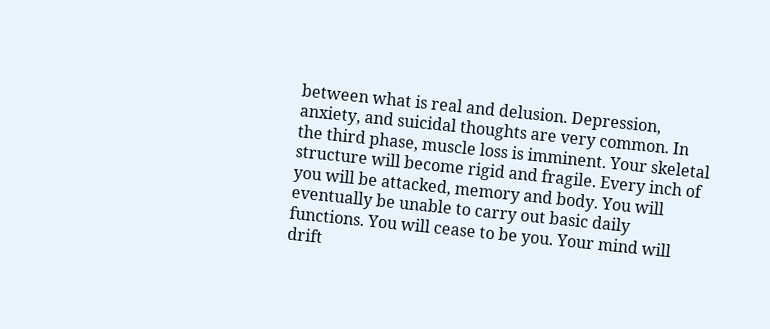between what is real and delusion. Depression, anxiety, and suicidal thoughts are very common. In the third phase, muscle loss is imminent. Your skeletal structure will become rigid and fragile. Every inch of you will be attacked, memory and body. You will eventually be unable to carry out basic daily functions. You will cease to be you. Your mind will drift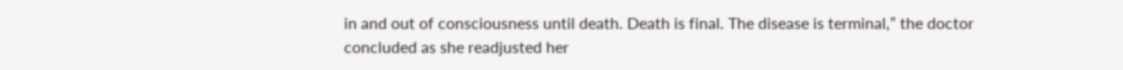in and out of consciousness until death. Death is final. The disease is terminal,” the doctor concluded as she readjusted her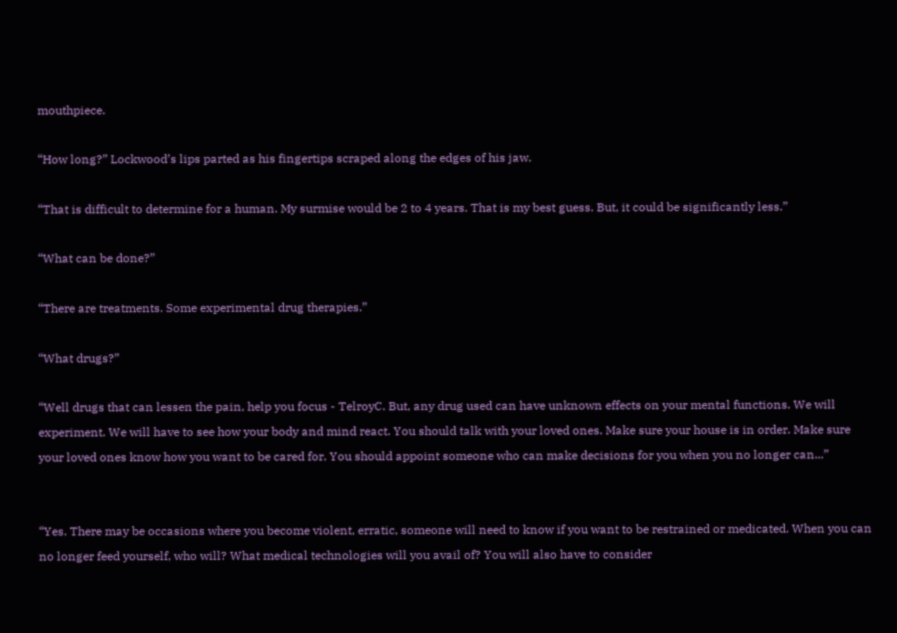mouthpiece.

“How long?” Lockwood’s lips parted as his fingertips scraped along the edges of his jaw.

“That is difficult to determine for a human. My surmise would be 2 to 4 years. That is my best guess. But, it could be significantly less.”

“What can be done?”

“There are treatments. Some experimental drug therapies.”

“What drugs?”

“Well drugs that can lessen the pain, help you focus - TelroyC. But, any drug used can have unknown effects on your mental functions. We will experiment. We will have to see how your body and mind react. You should talk with your loved ones. Make sure your house is in order. Make sure your loved ones know how you want to be cared for. You should appoint someone who can make decisions for you when you no longer can...”


“Yes. There may be occasions where you become violent, erratic, someone will need to know if you want to be restrained or medicated. When you can no longer feed yourself, who will? What medical technologies will you avail of? You will also have to consider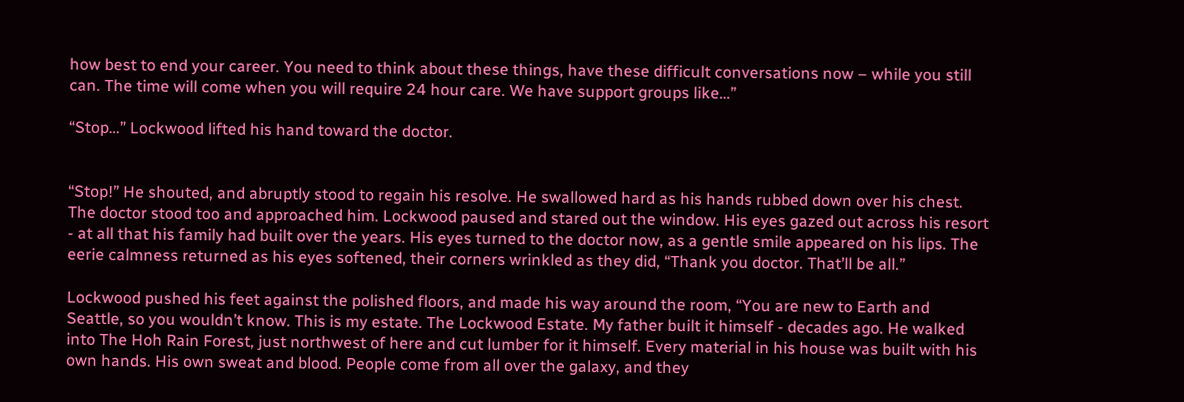how best to end your career. You need to think about these things, have these difficult conversations now – while you still can. The time will come when you will require 24 hour care. We have support groups like…”

“Stop…” Lockwood lifted his hand toward the doctor.


“Stop!” He shouted, and abruptly stood to regain his resolve. He swallowed hard as his hands rubbed down over his chest. The doctor stood too and approached him. Lockwood paused and stared out the window. His eyes gazed out across his resort - at all that his family had built over the years. His eyes turned to the doctor now, as a gentle smile appeared on his lips. The eerie calmness returned as his eyes softened, their corners wrinkled as they did, “Thank you doctor. That’ll be all.”

Lockwood pushed his feet against the polished floors, and made his way around the room, “You are new to Earth and Seattle, so you wouldn’t know. This is my estate. The Lockwood Estate. My father built it himself - decades ago. He walked into The Hoh Rain Forest, just northwest of here and cut lumber for it himself. Every material in his house was built with his own hands. His own sweat and blood. People come from all over the galaxy, and they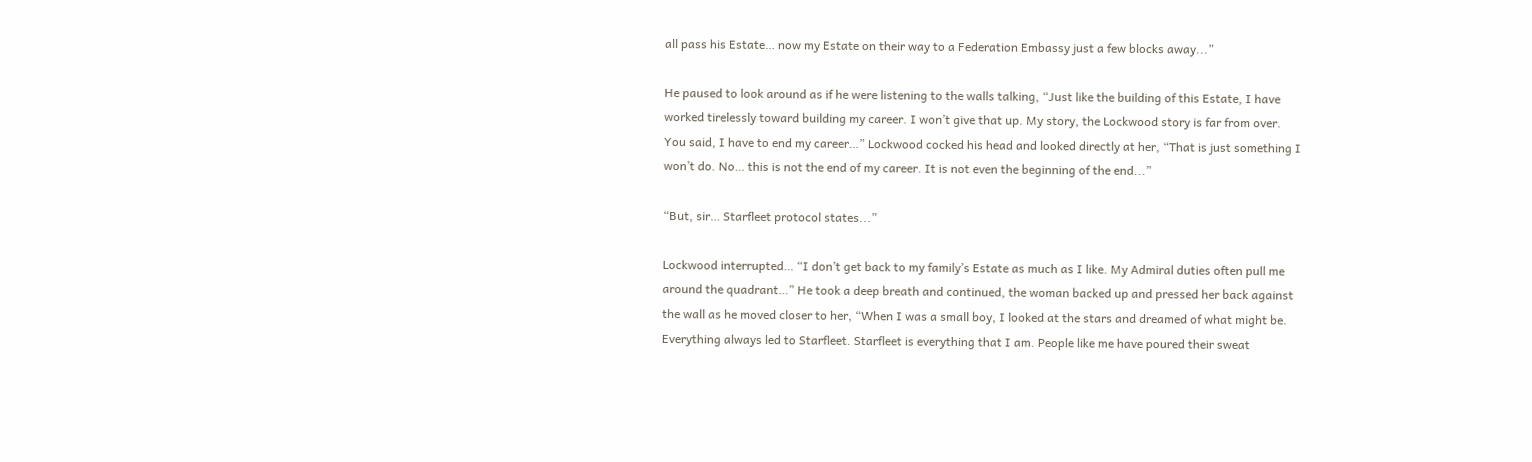all pass his Estate… now my Estate on their way to a Federation Embassy just a few blocks away...”

He paused to look around as if he were listening to the walls talking, “Just like the building of this Estate, I have worked tirelessly toward building my career. I won’t give that up. My story, the Lockwood story is far from over. You said, I have to end my career…” Lockwood cocked his head and looked directly at her, “That is just something I won’t do. No… this is not the end of my career. It is not even the beginning of the end...”

“But, sir… Starfleet protocol states...”

Lockwood interrupted… “I don’t get back to my family’s Estate as much as I like. My Admiral duties often pull me around the quadrant…” He took a deep breath and continued, the woman backed up and pressed her back against the wall as he moved closer to her, “When I was a small boy, I looked at the stars and dreamed of what might be. Everything always led to Starfleet. Starfleet is everything that I am. People like me have poured their sweat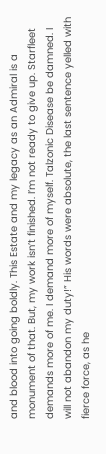and blood into going boldly. This Estate and my legacy as an Admiral is a monument of that. But, my work isn’t finished. I’m not ready to give up. Starfleet demands more of me. I demand more of myself. Talzonic Disease be damned. I will not abandon my duty!” His words were absolute, the last sentence yelled with fierce force, as he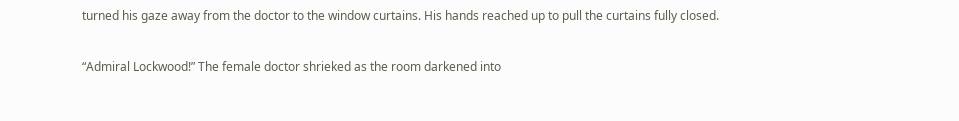turned his gaze away from the doctor to the window curtains. His hands reached up to pull the curtains fully closed.

“Admiral Lockwood!” The female doctor shrieked as the room darkened into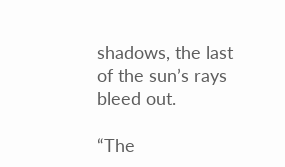shadows, the last of the sun’s rays bleed out.

“The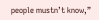people mustn’t know,”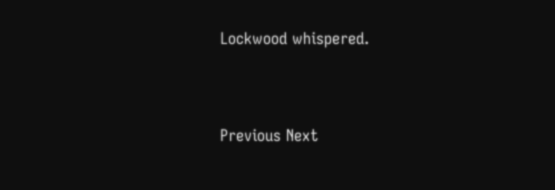Lockwood whispered.


Previous Next